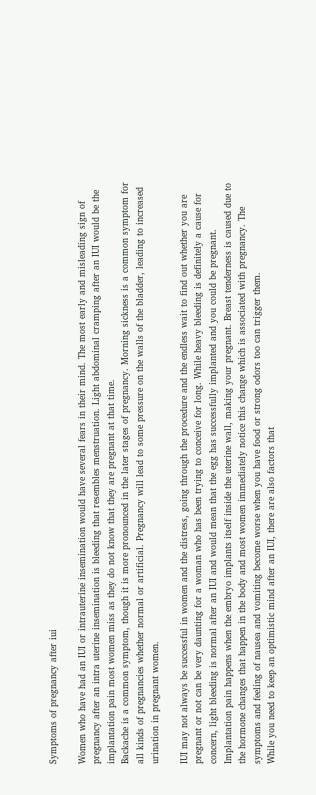Symptoms of pregnancy after iui

Women who have had an IUI or intrauterine insemination would have several fears in their mind. The most early and misleading sign of pregnancy after an intra uterine insemination is bleeding that resembles menstruation. Light abdominal cramping after an IUI would be the implantation pain most women miss as they do not know that they are pregnant at that time.
Backache is a common symptom, though it is more pronounced in the later stages of pregnancy. Morning sickness is a common symptom for all kinds of pregnancies whether normal or artificial. Pregnancy will lead to some pressure on the walls of the bladder, leading to increased urination in pregnant women.

IUI may not always be successful in women and the distress, going through the procedure and the endless wait to find out whether you are pregnant or not can be very daunting for a woman who has been trying to conceive for long. While heavy bleeding is definitely a cause for concern, light bleeding is normal after an IUI and would mean that the egg has successfully implanted and you could be pregnant. Implantation pain happens when the embryo implants itself inside the uterine wall, making your pregnant. Breast tenderness is caused due to the hormone changes that happen in the body and most women immediately notice this change which is associated with pregnancy. The symptoms and feeling of nausea and vomiting become worse when you have food or strong odors too can trigger them.
While you need to keep an optimistic mind after an IUI, there are also factors that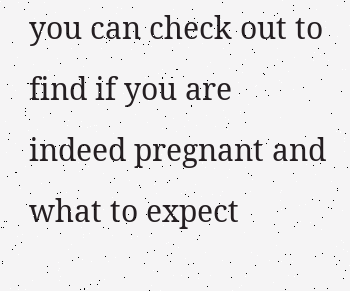you can check out to find if you are indeed pregnant and what to expect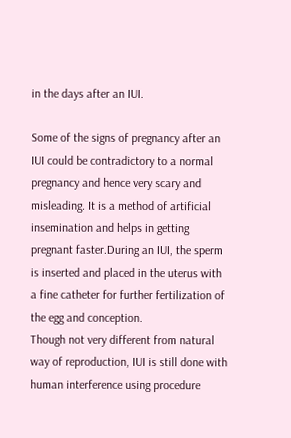in the days after an IUI.

Some of the signs of pregnancy after an IUI could be contradictory to a normal pregnancy and hence very scary and misleading. It is a method of artificial insemination and helps in getting pregnant faster.During an IUI, the sperm is inserted and placed in the uterus with a fine catheter for further fertilization of the egg and conception.
Though not very different from natural way of reproduction, IUI is still done with human interference using procedure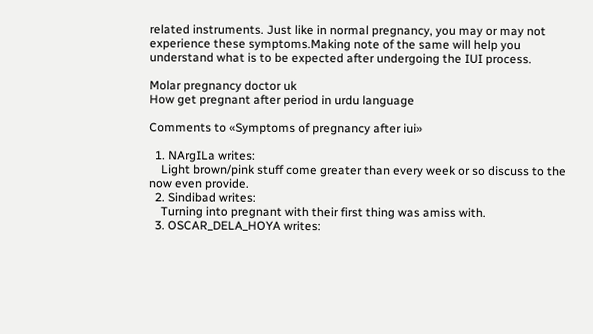related instruments. Just like in normal pregnancy, you may or may not experience these symptoms.Making note of the same will help you understand what is to be expected after undergoing the IUI process.

Molar pregnancy doctor uk
How get pregnant after period in urdu language

Comments to «Symptoms of pregnancy after iui»

  1. NArgILa writes:
    Light brown/pink stuff come greater than every week or so discuss to the now even provide.
  2. Sindibad writes:
    Turning into pregnant with their first thing was amiss with.
  3. OSCAR_DELA_HOYA writes: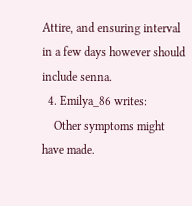Attire, and ensuring interval in a few days however should include senna.
  4. Emilya_86 writes:
    Other symptoms might have made.